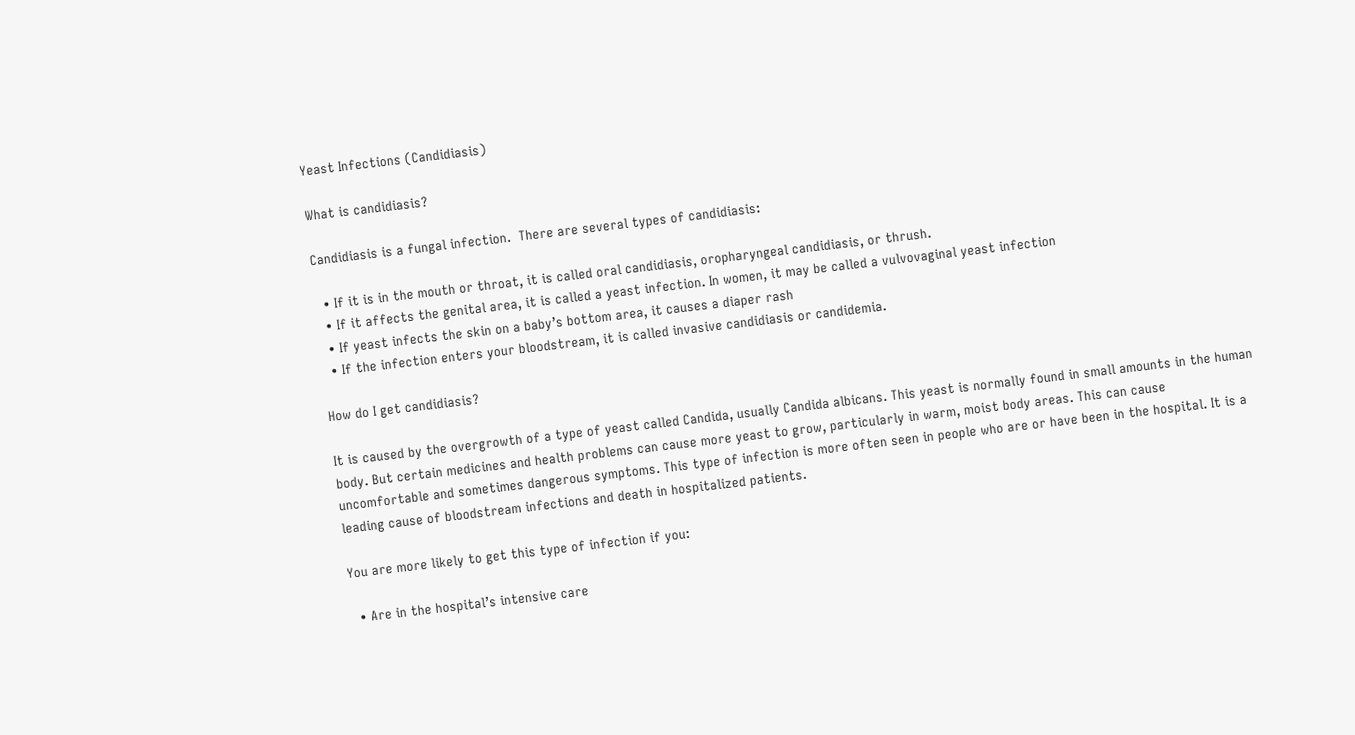Yeast Infections (Candidiasis)

What is candidiasis?

Candidiasis is a fungal infection.  There are several types of candidiasis:

  • If it is in the mouth or throat, it is called oral candidiasis, oropharyngeal candidiasis, or thrush.
  • If it affects the genital area, it is called a yeast infection. In women, it may be called a vulvovaginal yeast infection
  • If yeast infects the skin on a baby’s bottom area, it causes a diaper rash
  • If the infection enters your bloodstream, it is called invasive candidiasis or candidemia.

How do I get candidiasis?

It is caused by the overgrowth of a type of yeast called Candida, usually Candida albicans. This yeast is normally found in small amounts in the human body. But certain medicines and health problems can cause more yeast to grow, particularly in warm, moist body areas. This can cause uncomfortable and sometimes dangerous symptoms. This type of infection is more often seen in people who are or have been in the hospital. It is a leading cause of bloodstream infections and death in hospitalized patients.

You are more likely to get this type of infection if you:

  • Are in the hospital’s intensive care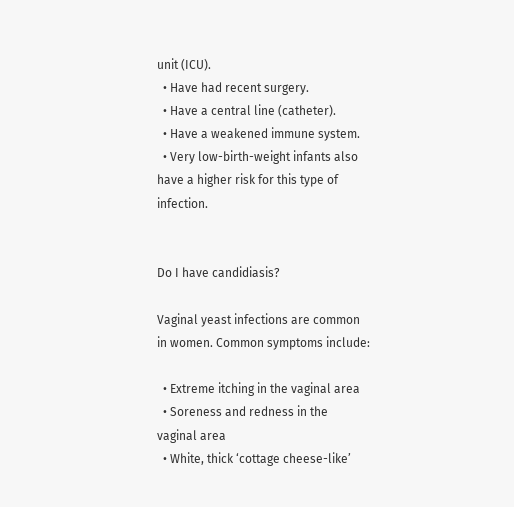unit (ICU).
  • Have had recent surgery.
  • Have a central line (catheter).
  • Have a weakened immune system.
  • Very low-birth-weight infants also have a higher risk for this type of infection.


Do I have candidiasis?

Vaginal yeast infections are common in women. Common symptoms include:

  • Extreme itching in the vaginal area
  • Soreness and redness in the vaginal area
  • White, thick ‘cottage cheese-like’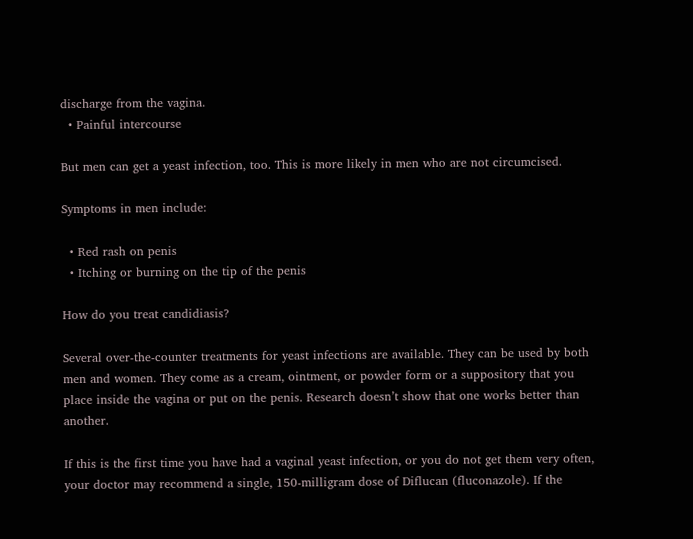discharge from the vagina.
  • Painful intercourse

But men can get a yeast infection, too. This is more likely in men who are not circumcised.

Symptoms in men include:

  • Red rash on penis
  • Itching or burning on the tip of the penis

How do you treat candidiasis?

Several over-the-counter treatments for yeast infections are available. They can be used by both men and women. They come as a cream, ointment, or powder form or a suppository that you place inside the vagina or put on the penis. Research doesn’t show that one works better than another.

If this is the first time you have had a vaginal yeast infection, or you do not get them very often, your doctor may recommend a single, 150-milligram dose of Diflucan (fluconazole). If the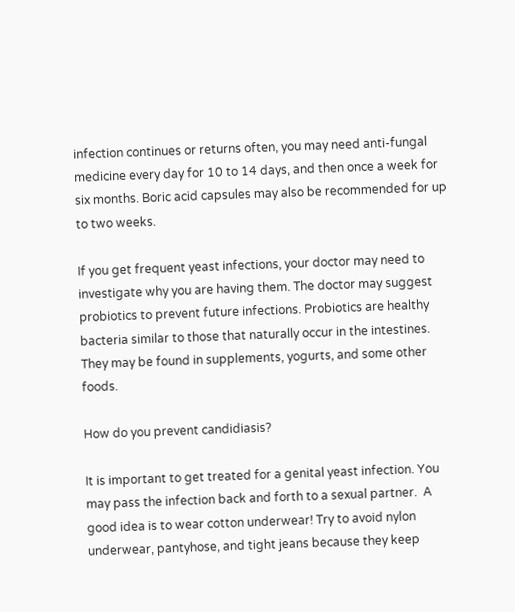infection continues or returns often, you may need anti-fungal medicine every day for 10 to 14 days, and then once a week for six months. Boric acid capsules may also be recommended for up to two weeks.

If you get frequent yeast infections, your doctor may need to investigate why you are having them. The doctor may suggest probiotics to prevent future infections. Probiotics are healthy bacteria similar to those that naturally occur in the intestines. They may be found in supplements, yogurts, and some other foods.

How do you prevent candidiasis?

It is important to get treated for a genital yeast infection. You may pass the infection back and forth to a sexual partner.  A good idea is to wear cotton underwear! Try to avoid nylon underwear, pantyhose, and tight jeans because they keep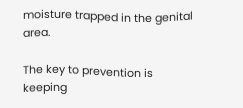moisture trapped in the genital area.

The key to prevention is keeping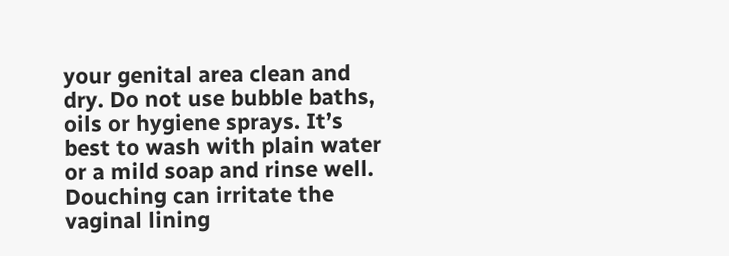your genital area clean and dry. Do not use bubble baths, oils or hygiene sprays. It’s best to wash with plain water or a mild soap and rinse well. Douching can irritate the vaginal lining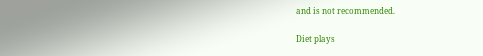and is not recommended.

Diet plays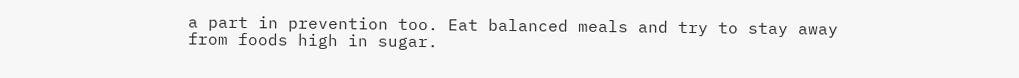a part in prevention too. Eat balanced meals and try to stay away from foods high in sugar.